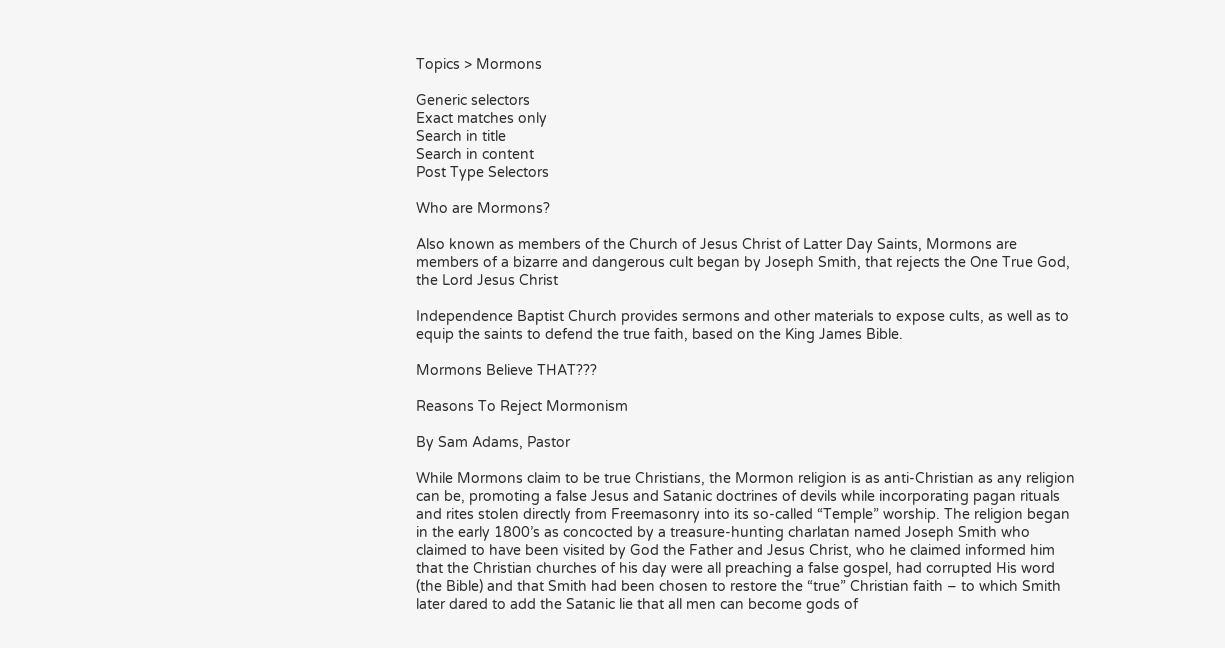Topics > Mormons

Generic selectors
Exact matches only
Search in title
Search in content
Post Type Selectors

Who are Mormons?

Also known as members of the Church of Jesus Christ of Latter Day Saints, Mormons are members of a bizarre and dangerous cult began by Joseph Smith, that rejects the One True God, the Lord Jesus Christ

Independence Baptist Church provides sermons and other materials to expose cults, as well as to equip the saints to defend the true faith, based on the King James Bible.

Mormons Believe THAT???

Reasons To Reject Mormonism

By Sam Adams, Pastor

While Mormons claim to be true Christians, the Mormon religion is as anti-Christian as any religion can be, promoting a false Jesus and Satanic doctrines of devils while incorporating pagan rituals and rites stolen directly from Freemasonry into its so-called “Temple” worship. The religion began in the early 1800’s as concocted by a treasure-hunting charlatan named Joseph Smith who claimed to have been visited by God the Father and Jesus Christ, who he claimed informed him that the Christian churches of his day were all preaching a false gospel, had corrupted His word (the Bible) and that Smith had been chosen to restore the “true” Christian faith – to which Smith later dared to add the Satanic lie that all men can become gods of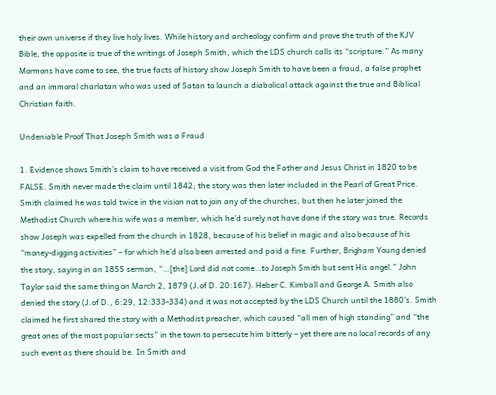their own universe if they live holy lives. While history and archeology confirm and prove the truth of the KJV Bible, the opposite is true of the writings of Joseph Smith, which the LDS church calls its “scripture.” As many Mormons have come to see, the true facts of history show Joseph Smith to have been a fraud, a false prophet and an immoral charlatan who was used of Satan to launch a diabolical attack against the true and Biblical Christian faith.

Undeniable Proof That Joseph Smith was a Fraud

1. Evidence shows Smith’s claim to have received a visit from God the Father and Jesus Christ in 1820 to be FALSE. Smith never made the claim until 1842; the story was then later included in the Pearl of Great Price. Smith claimed he was told twice in the vision not to join any of the churches, but then he later joined the Methodist Church where his wife was a member, which he’d surely not have done if the story was true. Records show Joseph was expelled from the church in 1828, because of his belief in magic and also because of his “money-digging activities” – for which he’d also been arrested and paid a fine. Further, Brigham Young denied the story, saying in an 1855 sermon, “…[the] Lord did not come…to Joseph Smith but sent His angel.” John Taylor said the same thing on March 2, 1879 (J.of D. 20:167). Heber C. Kimball and George A. Smith also denied the story (J.of D., 6:29, 12:333-334) and it was not accepted by the LDS Church until the 1880’s. Smith claimed he first shared the story with a Methodist preacher, which caused “all men of high standing” and “the great ones of the most popular sects” in the town to persecute him bitterly – yet there are no local records of any such event as there should be. In Smith and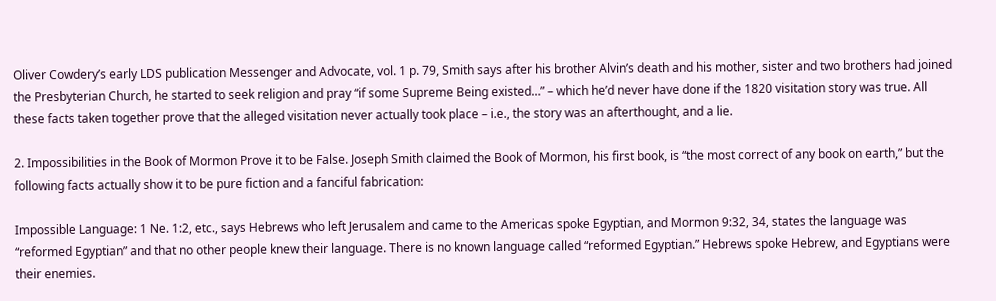Oliver Cowdery’s early LDS publication Messenger and Advocate, vol. 1 p. 79, Smith says after his brother Alvin’s death and his mother, sister and two brothers had joined the Presbyterian Church, he started to seek religion and pray “if some Supreme Being existed…” – which he’d never have done if the 1820 visitation story was true. All these facts taken together prove that the alleged visitation never actually took place – i.e., the story was an afterthought, and a lie.

2. Impossibilities in the Book of Mormon Prove it to be False. Joseph Smith claimed the Book of Mormon, his first book, is “the most correct of any book on earth,” but the following facts actually show it to be pure fiction and a fanciful fabrication:

Impossible Language: 1 Ne. 1:2, etc., says Hebrews who left Jerusalem and came to the Americas spoke Egyptian, and Mormon 9:32, 34, states the language was “reformed Egyptian” and that no other people knew their language. There is no known language called “reformed Egyptian.” Hebrews spoke Hebrew, and Egyptians were their enemies.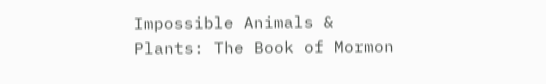Impossible Animals & Plants: The Book of Mormon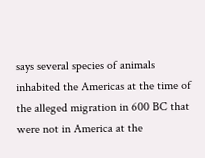says several species of animals inhabited the Americas at the time of the alleged migration in 600 BC that were not in America at the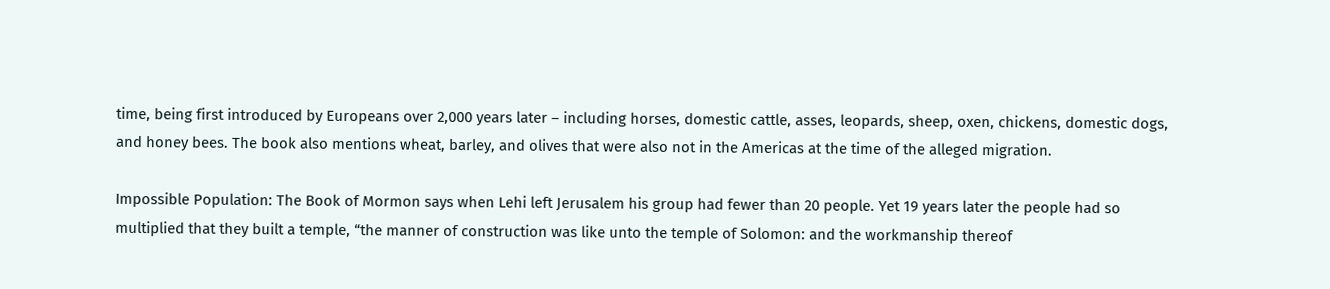time, being first introduced by Europeans over 2,000 years later – including horses, domestic cattle, asses, leopards, sheep, oxen, chickens, domestic dogs, and honey bees. The book also mentions wheat, barley, and olives that were also not in the Americas at the time of the alleged migration.

Impossible Population: The Book of Mormon says when Lehi left Jerusalem his group had fewer than 20 people. Yet 19 years later the people had so multiplied that they built a temple, “the manner of construction was like unto the temple of Solomon: and the workmanship thereof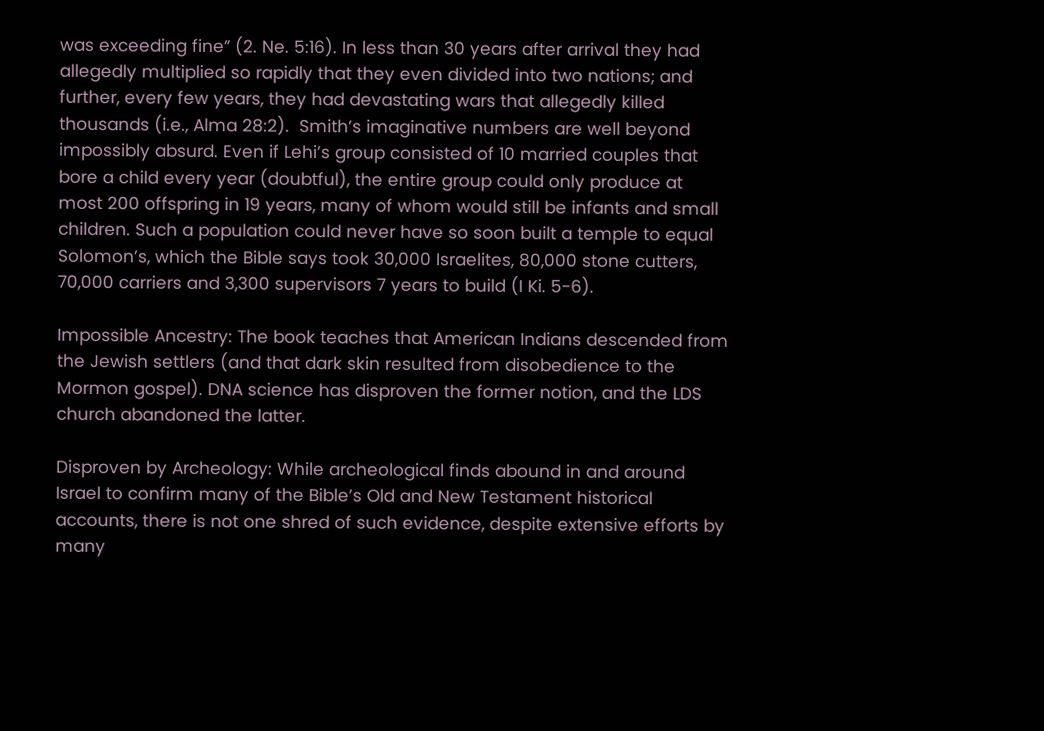was exceeding fine” (2. Ne. 5:16). In less than 30 years after arrival they had allegedly multiplied so rapidly that they even divided into two nations; and further, every few years, they had devastating wars that allegedly killed thousands (i.e., Alma 28:2).  Smith’s imaginative numbers are well beyond impossibly absurd. Even if Lehi’s group consisted of 10 married couples that bore a child every year (doubtful), the entire group could only produce at most 200 offspring in 19 years, many of whom would still be infants and small children. Such a population could never have so soon built a temple to equal Solomon’s, which the Bible says took 30,000 Israelites, 80,000 stone cutters, 70,000 carriers and 3,300 supervisors 7 years to build (I Ki. 5-6).

Impossible Ancestry: The book teaches that American Indians descended from the Jewish settlers (and that dark skin resulted from disobedience to the Mormon gospel). DNA science has disproven the former notion, and the LDS church abandoned the latter.

Disproven by Archeology: While archeological finds abound in and around Israel to confirm many of the Bible’s Old and New Testament historical accounts, there is not one shred of such evidence, despite extensive efforts by many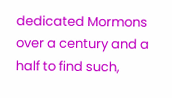dedicated Mormons over a century and a half to find such,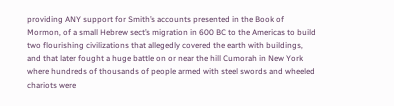providing ANY support for Smith’s accounts presented in the Book of Mormon, of a small Hebrew sect’s migration in 600 BC to the Americas to build two flourishing civilizations that allegedly covered the earth with buildings, and that later fought a huge battle on or near the hill Cumorah in New York where hundreds of thousands of people armed with steel swords and wheeled chariots were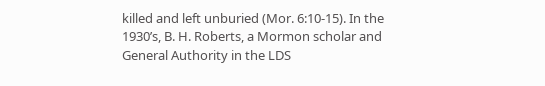killed and left unburied (Mor. 6:10-15). In the 1930’s, B. H. Roberts, a Mormon scholar and General Authority in the LDS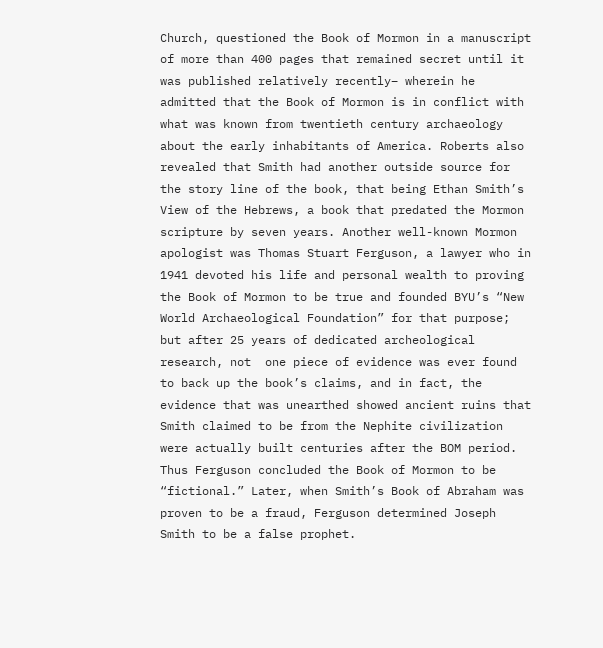Church, questioned the Book of Mormon in a manuscript of more than 400 pages that remained secret until it was published relatively recently– wherein he admitted that the Book of Mormon is in conflict with what was known from twentieth century archaeology about the early inhabitants of America. Roberts also revealed that Smith had another outside source for the story line of the book, that being Ethan Smith’s View of the Hebrews, a book that predated the Mormon scripture by seven years. Another well-known Mormon apologist was Thomas Stuart Ferguson, a lawyer who in 1941 devoted his life and personal wealth to proving the Book of Mormon to be true and founded BYU’s “New World Archaeological Foundation” for that purpose; but after 25 years of dedicated archeological research, not  one piece of evidence was ever found to back up the book’s claims, and in fact, the evidence that was unearthed showed ancient ruins that Smith claimed to be from the Nephite civilization were actually built centuries after the BOM period. Thus Ferguson concluded the Book of Mormon to be “fictional.” Later, when Smith’s Book of Abraham was proven to be a fraud, Ferguson determined Joseph Smith to be a false prophet.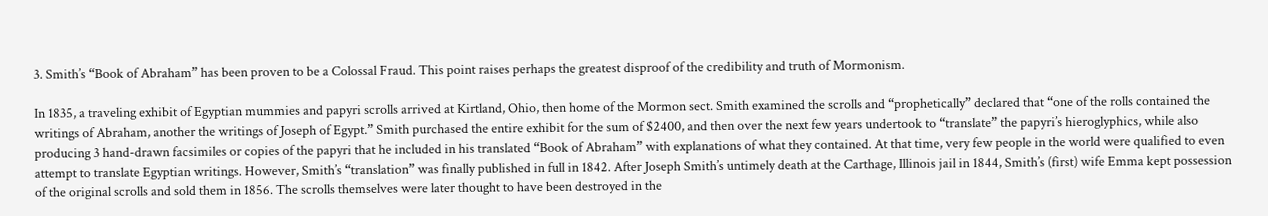3. Smith’s “Book of Abraham” has been proven to be a Colossal Fraud. This point raises perhaps the greatest disproof of the credibility and truth of Mormonism.

In 1835, a traveling exhibit of Egyptian mummies and papyri scrolls arrived at Kirtland, Ohio, then home of the Mormon sect. Smith examined the scrolls and “prophetically” declared that “one of the rolls contained the writings of Abraham, another the writings of Joseph of Egypt.” Smith purchased the entire exhibit for the sum of $2400, and then over the next few years undertook to “translate” the papyri’s hieroglyphics, while also producing 3 hand-drawn facsimiles or copies of the papyri that he included in his translated “Book of Abraham” with explanations of what they contained. At that time, very few people in the world were qualified to even attempt to translate Egyptian writings. However, Smith’s “translation” was finally published in full in 1842. After Joseph Smith’s untimely death at the Carthage, Illinois jail in 1844, Smith’s (first) wife Emma kept possession of the original scrolls and sold them in 1856. The scrolls themselves were later thought to have been destroyed in the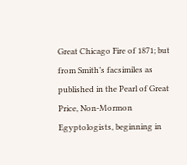Great Chicago Fire of 1871; but from Smith’s facsimiles as published in the Pearl of Great Price, Non-Mormon Egyptologists, beginning in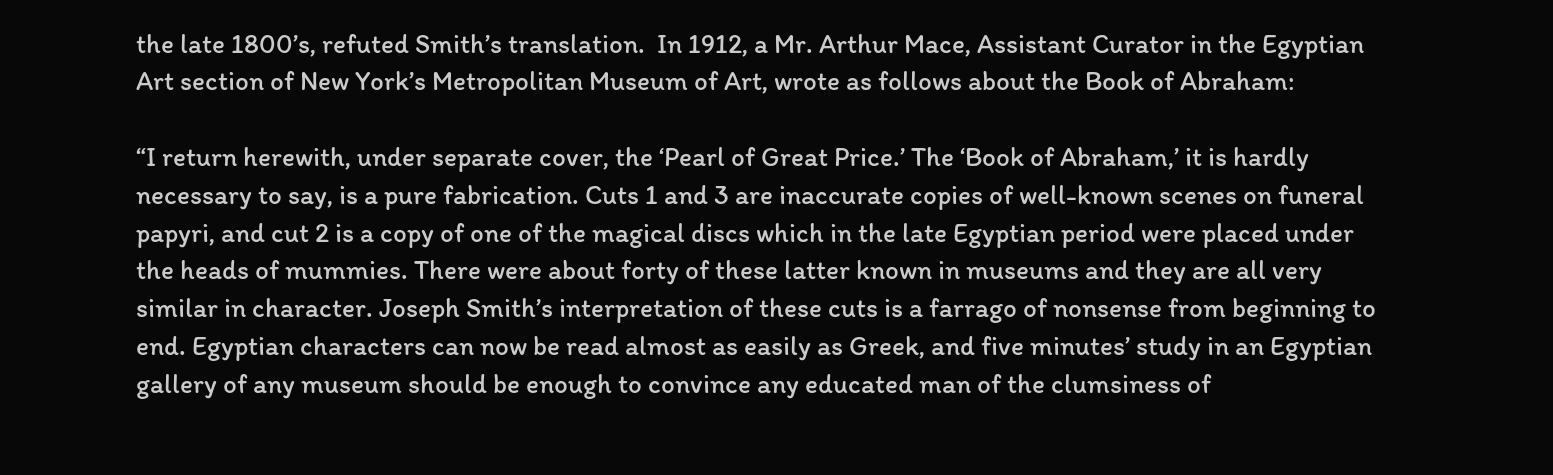the late 1800’s, refuted Smith’s translation.  In 1912, a Mr. Arthur Mace, Assistant Curator in the Egyptian Art section of New York’s Metropolitan Museum of Art, wrote as follows about the Book of Abraham:

“I return herewith, under separate cover, the ‘Pearl of Great Price.’ The ‘Book of Abraham,’ it is hardly necessary to say, is a pure fabrication. Cuts 1 and 3 are inaccurate copies of well-known scenes on funeral papyri, and cut 2 is a copy of one of the magical discs which in the late Egyptian period were placed under the heads of mummies. There were about forty of these latter known in museums and they are all very similar in character. Joseph Smith’s interpretation of these cuts is a farrago of nonsense from beginning to end. Egyptian characters can now be read almost as easily as Greek, and five minutes’ study in an Egyptian gallery of any museum should be enough to convince any educated man of the clumsiness of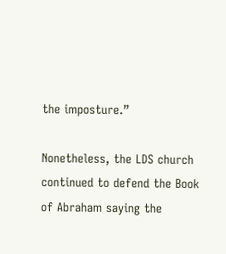the imposture.”

Nonetheless, the LDS church continued to defend the Book of Abraham saying the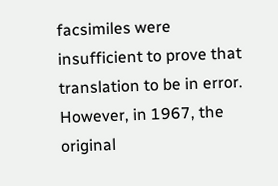facsimiles were insufficient to prove that translation to be in error. However, in 1967, the original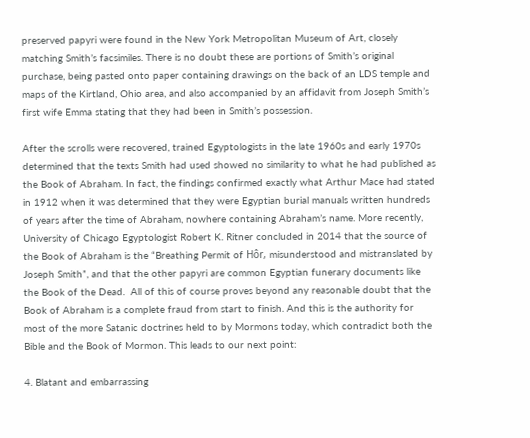preserved papyri were found in the New York Metropolitan Museum of Art, closely matching Smith’s facsimiles. There is no doubt these are portions of Smith’s original purchase, being pasted onto paper containing drawings on the back of an LDS temple and maps of the Kirtland, Ohio area, and also accompanied by an affidavit from Joseph Smith’s first wife Emma stating that they had been in Smith’s possession.

After the scrolls were recovered, trained Egyptologists in the late 1960s and early 1970s determined that the texts Smith had used showed no similarity to what he had published as the Book of Abraham. In fact, the findings confirmed exactly what Arthur Mace had stated in 1912 when it was determined that they were Egyptian burial manuals written hundreds of years after the time of Abraham, nowhere containing Abraham’s name. More recently, University of Chicago Egyptologist Robert K. Ritner concluded in 2014 that the source of the Book of Abraham is the “Breathing Permit of Hôr, misunderstood and mistranslated by Joseph Smith”, and that the other papyri are common Egyptian funerary documents like the Book of the Dead.  All of this of course proves beyond any reasonable doubt that the Book of Abraham is a complete fraud from start to finish. And this is the authority for most of the more Satanic doctrines held to by Mormons today, which contradict both the Bible and the Book of Mormon. This leads to our next point:

4. Blatant and embarrassing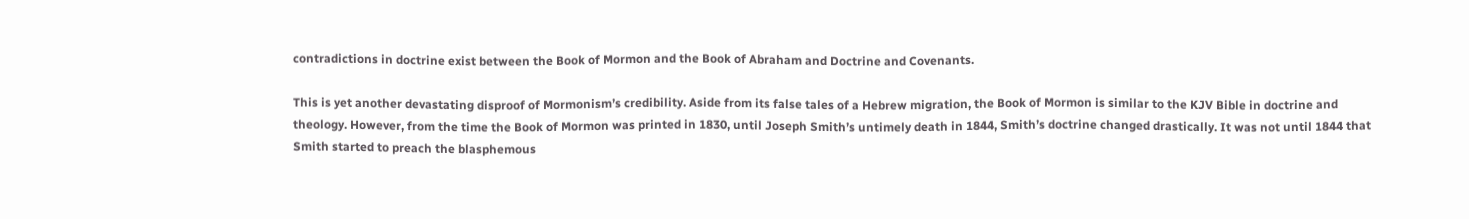contradictions in doctrine exist between the Book of Mormon and the Book of Abraham and Doctrine and Covenants.

This is yet another devastating disproof of Mormonism’s credibility. Aside from its false tales of a Hebrew migration, the Book of Mormon is similar to the KJV Bible in doctrine and theology. However, from the time the Book of Mormon was printed in 1830, until Joseph Smith’s untimely death in 1844, Smith’s doctrine changed drastically. It was not until 1844 that Smith started to preach the blasphemous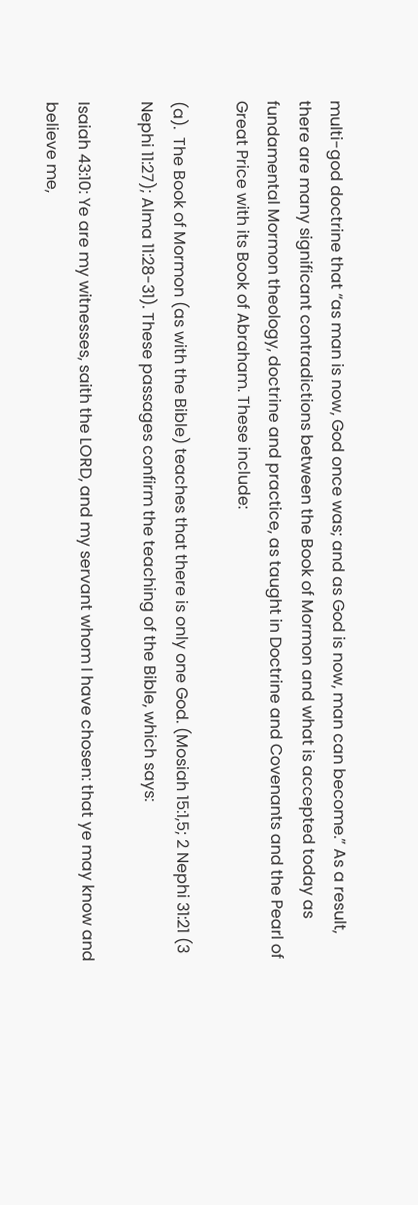multi-god doctrine that “as man is now, God once was; and as God is now, man can become.” As a result, there are many significant contradictions between the Book of Mormon and what is accepted today as fundamental Mormon theology, doctrine and practice, as taught in Doctrine and Covenants and the Pearl of Great Price with its Book of Abraham. These include:

(a).  The Book of Mormon (as with the Bible) teaches that there is only one God. (Mosiah 15:1,5; 2 Nephi 31:21 (3 Nephi 11:27); Alma 11:28-31). These passages confirm the teaching of the Bible, which says:

Isaiah 43:10: Ye are my witnesses, saith the LORD, and my servant whom I have chosen: that ye may know and believe me,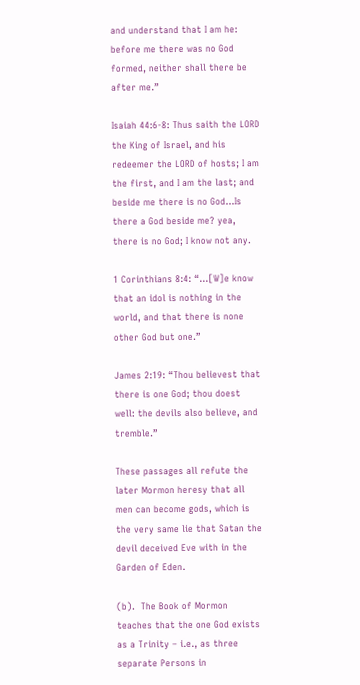and understand that I am he: before me there was no God formed, neither shall there be after me.”

Isaiah 44:6-8: Thus saith the LORD the King of Israel, and his redeemer the LORD of hosts; I am the first, and I am the last; and beside me there is no God…Is there a God beside me? yea, there is no God; I know not any.

1 Corinthians 8:4: “…[W]e know that an idol is nothing in the world, and that there is none other God but one.”

James 2:19: “Thou believest that there is one God; thou doest well: the devils also believe, and tremble.”

These passages all refute the later Mormon heresy that all men can become gods, which is the very same lie that Satan the devil deceived Eve with in the Garden of Eden.

(b).  The Book of Mormon teaches that the one God exists as a Trinity – i.e., as three separate Persons in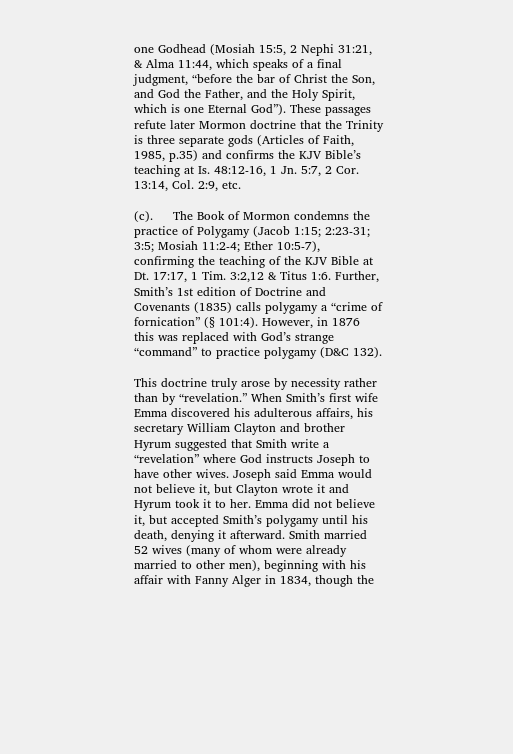one Godhead (Mosiah 15:5, 2 Nephi 31:21, & Alma 11:44, which speaks of a final judgment, “before the bar of Christ the Son, and God the Father, and the Holy Spirit, which is one Eternal God”). These passages refute later Mormon doctrine that the Trinity is three separate gods (Articles of Faith, 1985, p.35) and confirms the KJV Bible’s teaching at Is. 48:12-16, 1 Jn. 5:7, 2 Cor. 13:14, Col. 2:9, etc.

(c).     The Book of Mormon condemns the practice of Polygamy (Jacob 1:15; 2:23-31; 3:5; Mosiah 11:2-4; Ether 10:5-7), confirming the teaching of the KJV Bible at Dt. 17:17, 1 Tim. 3:2,12 & Titus 1:6. Further, Smith’s 1st edition of Doctrine and Covenants (1835) calls polygamy a “crime of fornication” (§ 101:4). However, in 1876 this was replaced with God’s strange “command” to practice polygamy (D&C 132).

This doctrine truly arose by necessity rather than by “revelation.” When Smith’s first wife Emma discovered his adulterous affairs, his secretary William Clayton and brother Hyrum suggested that Smith write a “revelation” where God instructs Joseph to have other wives. Joseph said Emma would not believe it, but Clayton wrote it and Hyrum took it to her. Emma did not believe it, but accepted Smith’s polygamy until his death, denying it afterward. Smith married 52 wives (many of whom were already married to other men), beginning with his affair with Fanny Alger in 1834, though the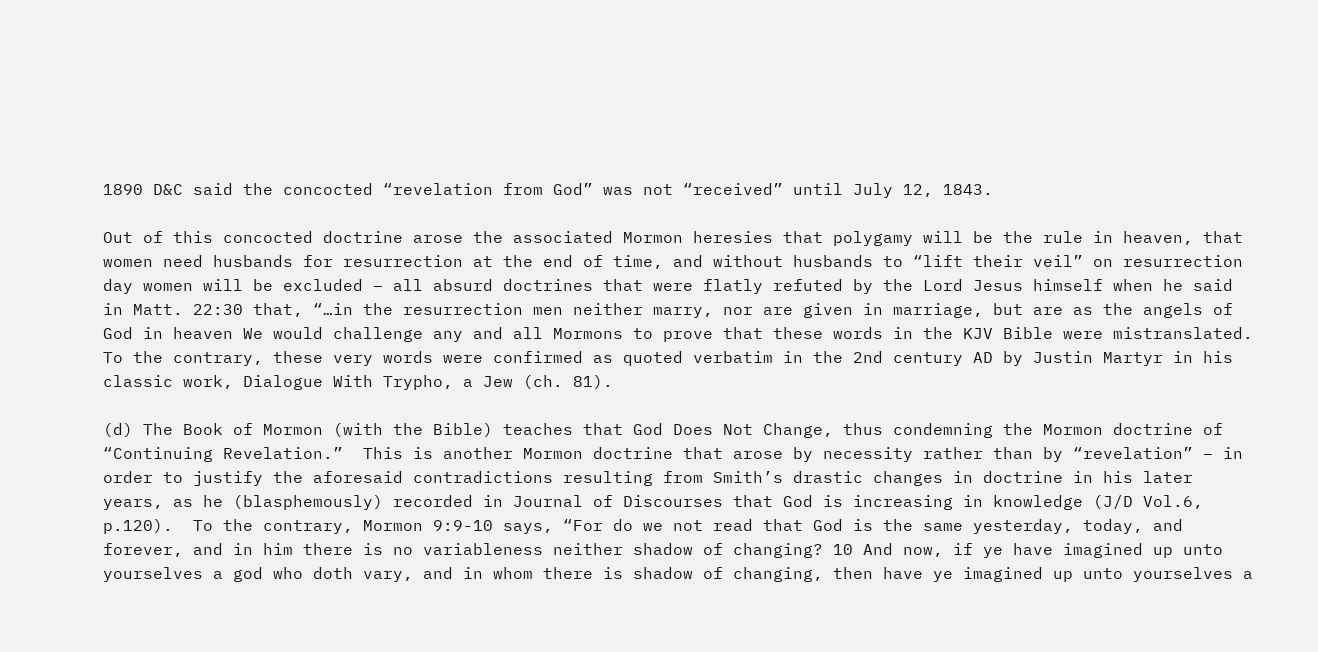1890 D&C said the concocted “revelation from God” was not “received” until July 12, 1843.

Out of this concocted doctrine arose the associated Mormon heresies that polygamy will be the rule in heaven, that women need husbands for resurrection at the end of time, and without husbands to “lift their veil” on resurrection day women will be excluded – all absurd doctrines that were flatly refuted by the Lord Jesus himself when he said in Matt. 22:30 that, “…in the resurrection men neither marry, nor are given in marriage, but are as the angels of God in heaven We would challenge any and all Mormons to prove that these words in the KJV Bible were mistranslated. To the contrary, these very words were confirmed as quoted verbatim in the 2nd century AD by Justin Martyr in his classic work, Dialogue With Trypho, a Jew (ch. 81).

(d) The Book of Mormon (with the Bible) teaches that God Does Not Change, thus condemning the Mormon doctrine of “Continuing Revelation.”  This is another Mormon doctrine that arose by necessity rather than by “revelation” – in order to justify the aforesaid contradictions resulting from Smith’s drastic changes in doctrine in his later years, as he (blasphemously) recorded in Journal of Discourses that God is increasing in knowledge (J/D Vol.6, p.120).  To the contrary, Mormon 9:9-10 says, “For do we not read that God is the same yesterday, today, and forever, and in him there is no variableness neither shadow of changing? 10 And now, if ye have imagined up unto yourselves a god who doth vary, and in whom there is shadow of changing, then have ye imagined up unto yourselves a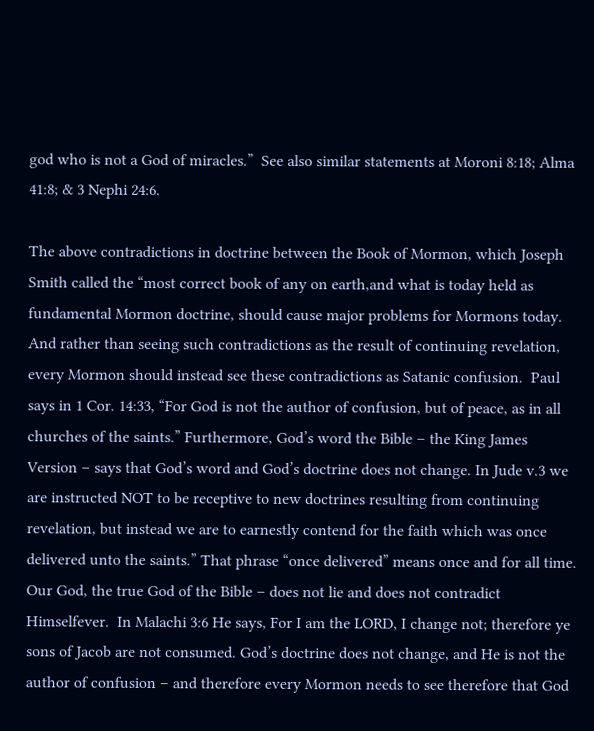god who is not a God of miracles.”  See also similar statements at Moroni 8:18; Alma 41:8; & 3 Nephi 24:6.

The above contradictions in doctrine between the Book of Mormon, which Joseph Smith called the “most correct book of any on earth,and what is today held as fundamental Mormon doctrine, should cause major problems for Mormons today. And rather than seeing such contradictions as the result of continuing revelation, every Mormon should instead see these contradictions as Satanic confusion.  Paul says in 1 Cor. 14:33, “For God is not the author of confusion, but of peace, as in all churches of the saints.” Furthermore, God’s word the Bible – the King James Version – says that God’s word and God’s doctrine does not change. In Jude v.3 we are instructed NOT to be receptive to new doctrines resulting from continuing revelation, but instead we are to earnestly contend for the faith which was once delivered unto the saints.” That phrase “once delivered” means once and for all time.  Our God, the true God of the Bible – does not lie and does not contradict Himselfever.  In Malachi 3:6 He says, For I am the LORD, I change not; therefore ye sons of Jacob are not consumed. God’s doctrine does not change, and He is not the author of confusion – and therefore every Mormon needs to see therefore that God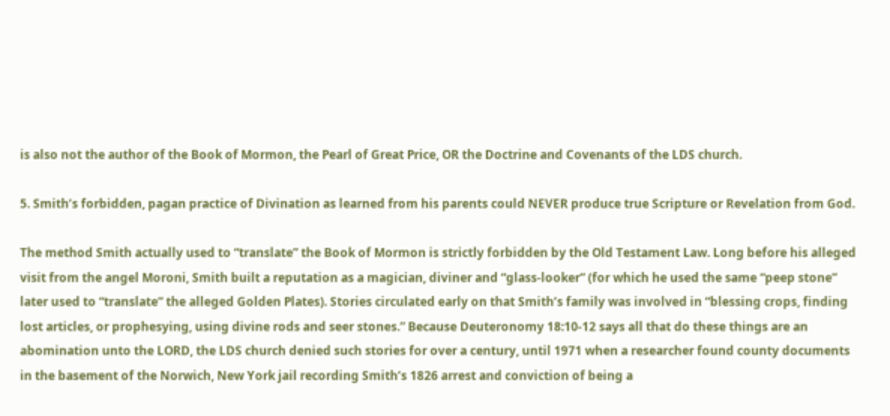is also not the author of the Book of Mormon, the Pearl of Great Price, OR the Doctrine and Covenants of the LDS church.

5. Smith’s forbidden, pagan practice of Divination as learned from his parents could NEVER produce true Scripture or Revelation from God.

The method Smith actually used to “translate” the Book of Mormon is strictly forbidden by the Old Testament Law. Long before his alleged visit from the angel Moroni, Smith built a reputation as a magician, diviner and “glass-looker” (for which he used the same “peep stone” later used to “translate” the alleged Golden Plates). Stories circulated early on that Smith’s family was involved in “blessing crops, finding lost articles, or prophesying, using divine rods and seer stones.” Because Deuteronomy 18:10-12 says all that do these things are an abomination unto the LORD, the LDS church denied such stories for over a century, until 1971 when a researcher found county documents in the basement of the Norwich, New York jail recording Smith’s 1826 arrest and conviction of being a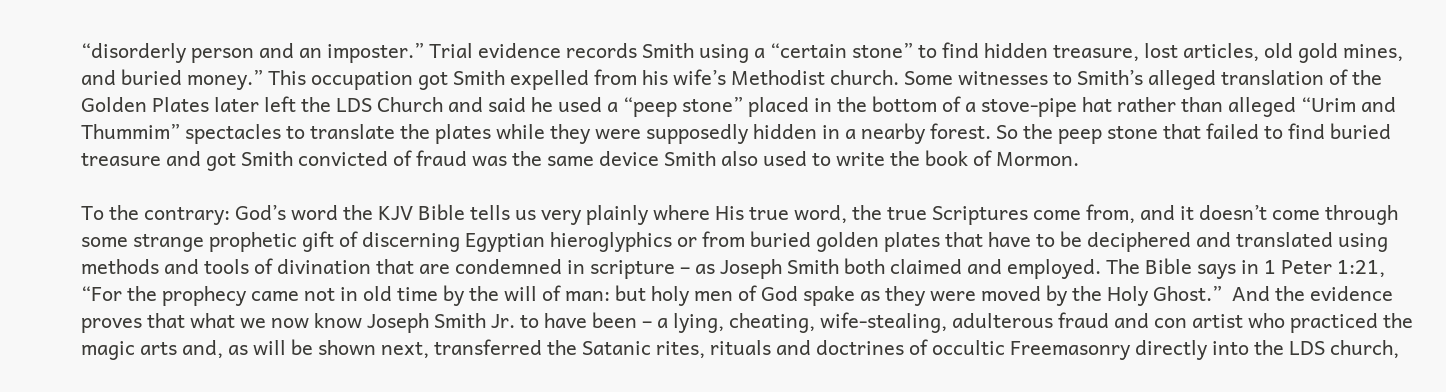“disorderly person and an imposter.” Trial evidence records Smith using a “certain stone” to find hidden treasure, lost articles, old gold mines, and buried money.” This occupation got Smith expelled from his wife’s Methodist church. Some witnesses to Smith’s alleged translation of the Golden Plates later left the LDS Church and said he used a “peep stone” placed in the bottom of a stove-pipe hat rather than alleged “Urim and Thummim” spectacles to translate the plates while they were supposedly hidden in a nearby forest. So the peep stone that failed to find buried treasure and got Smith convicted of fraud was the same device Smith also used to write the book of Mormon.

To the contrary: God’s word the KJV Bible tells us very plainly where His true word, the true Scriptures come from, and it doesn’t come through some strange prophetic gift of discerning Egyptian hieroglyphics or from buried golden plates that have to be deciphered and translated using methods and tools of divination that are condemned in scripture – as Joseph Smith both claimed and employed. The Bible says in 1 Peter 1:21, “For the prophecy came not in old time by the will of man: but holy men of God spake as they were moved by the Holy Ghost.”  And the evidence proves that what we now know Joseph Smith Jr. to have been – a lying, cheating, wife-stealing, adulterous fraud and con artist who practiced the magic arts and, as will be shown next, transferred the Satanic rites, rituals and doctrines of occultic Freemasonry directly into the LDS church,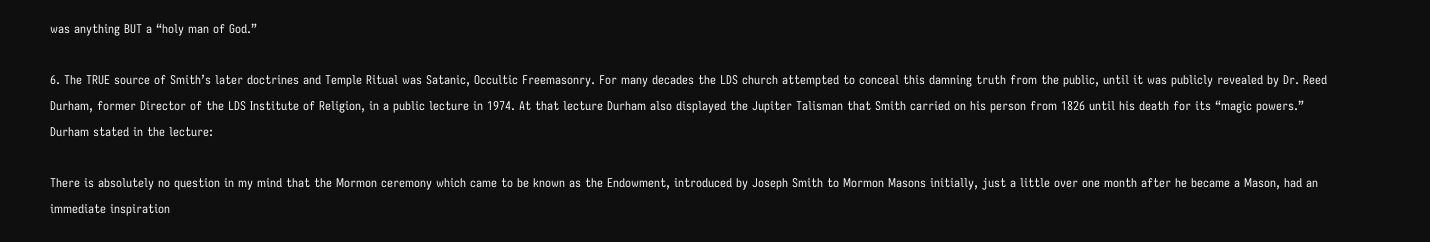was anything BUT a “holy man of God.”

6. The TRUE source of Smith’s later doctrines and Temple Ritual was Satanic, Occultic Freemasonry. For many decades the LDS church attempted to conceal this damning truth from the public, until it was publicly revealed by Dr. Reed Durham, former Director of the LDS Institute of Religion, in a public lecture in 1974. At that lecture Durham also displayed the Jupiter Talisman that Smith carried on his person from 1826 until his death for its “magic powers.” Durham stated in the lecture:

There is absolutely no question in my mind that the Mormon ceremony which came to be known as the Endowment, introduced by Joseph Smith to Mormon Masons initially, just a little over one month after he became a Mason, had an immediate inspiration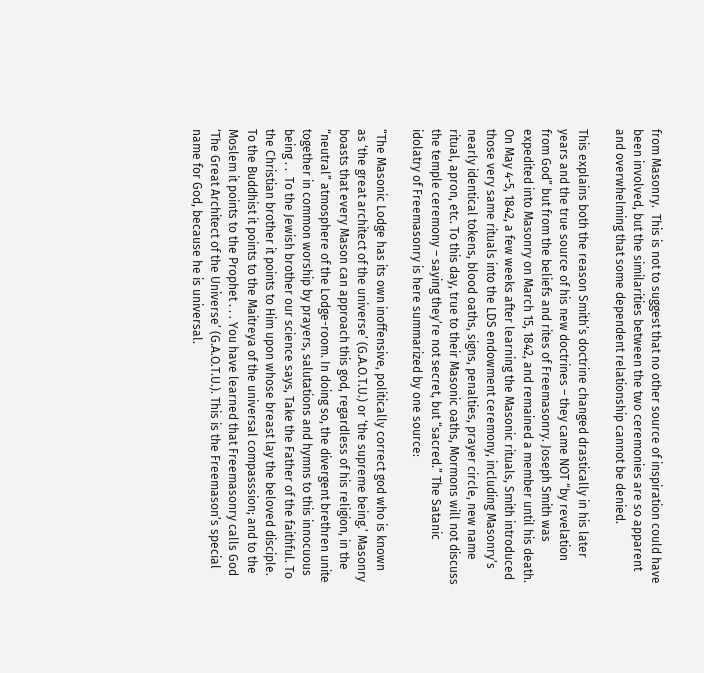from Masonry.  This is not to suggest that no other source of inspiration could have been involved, but the similarities between the two ceremonies are so apparent and overwhelming that some dependent relationship cannot be denied.

This explains both the reason Smith’s doctrine changed drastically in his later years and the true source of his new doctrines – they came NOT “by revelation from God” but from the beliefs and rites of Freemasonry. Joseph Smith was expedited into Masonry on March 15, 1842, and remained a member until his death. On May 4-5, 1842, a few weeks after learning the Masonic rituals, Smith introduced those very same rituals into the LDS endowment ceremony, including Masonry’s nearly identical tokens, blood oaths, signs, penalties, prayer circle, new name ritual, apron, etc. To this day, true to their Masonic oaths, Mormons will not discuss the temple ceremony – saying they’re not secret, but “sacred.” The Satanic idolatry of Freemasonry is here summarized by one source:

“The Masonic Lodge has its own inoffensive, politically correct god who is known as ‘the great architect of the universe’ (G.A.O.T.U.) or ‘the supreme being.’ Masonry boasts that every Mason can approach this god, regardless of his religion, in the “neutral” atmosphere of the Lodge-room. In doing so, the divergent brethren unite together in common worship by prayers, salutations and hymns to this innocuous being . .  To the Jewish brother our science says, Take the Father of the faithful. To the Christian brother it points to Him upon whose breast lay the beloved disciple. To the Buddhist it points to the Maitreya of the universal compasssion; and to the Moslem it points to the Prophet . . . You have learned that Freemasonry calls God ‘The Great Architect of the Universe’ (G.A.O.T.U.). This is the Freemason’s special name for God, because he is universal.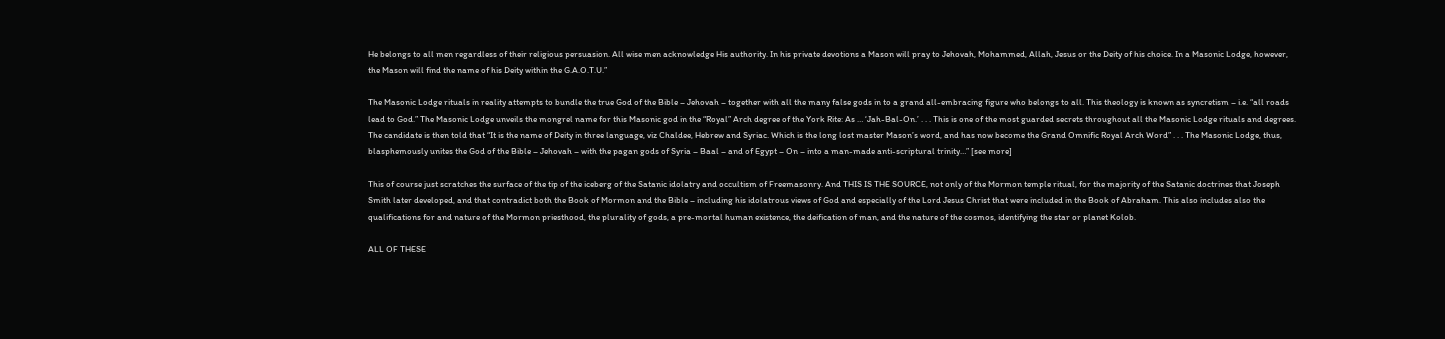He belongs to all men regardless of their religious persuasion. All wise men acknowledge His authority. In his private devotions a Mason will pray to Jehovah, Mohammed, Allah, Jesus or the Deity of his choice. In a Masonic Lodge, however, the Mason will find the name of his Deity within the G.A.O.T.U.”

The Masonic Lodge rituals in reality attempts to bundle the true God of the Bible – Jehovah – together with all the many false gods in to a grand all-embracing figure who belongs to all. This theology is known as syncretism – i.e. “all roads lead to God.” The Masonic Lodge unveils the mongrel name for this Masonic god in the “Royal” Arch degree of the York Rite: As … ‘Jah-Bal-On.’ . . . This is one of the most guarded secrets throughout all the Masonic Lodge rituals and degrees. The candidate is then told that “It is the name of Deity in three language, viz Chaldee, Hebrew and Syriac. Which is the long lost master Mason’s word, and has now become the Grand Omnific Royal Arch Word” . . . The Masonic Lodge, thus, blasphemously unites the God of the Bible – Jehovah – with the pagan gods of Syria – Baal – and of Egypt – On – into a man-made anti-scriptural trinity…” [see more]

This of course just scratches the surface of the tip of the iceberg of the Satanic idolatry and occultism of Freemasonry. And THIS IS THE SOURCE, not only of the Mormon temple ritual, for the majority of the Satanic doctrines that Joseph Smith later developed, and that contradict both the Book of Mormon and the Bible – including his idolatrous views of God and especially of the Lord Jesus Christ that were included in the Book of Abraham. This also includes also the qualifications for and nature of the Mormon priesthood, the plurality of gods, a pre-mortal human existence, the deification of man, and the nature of the cosmos, identifying the star or planet Kolob.

ALL OF THESE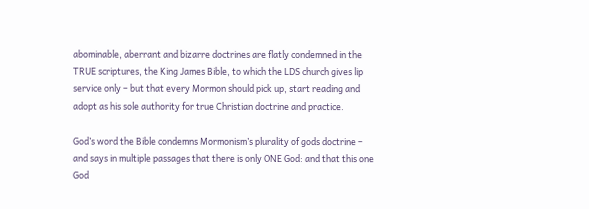abominable, aberrant and bizarre doctrines are flatly condemned in the TRUE scriptures, the King James Bible, to which the LDS church gives lip service only – but that every Mormon should pick up, start reading and adopt as his sole authority for true Christian doctrine and practice.

God’s word the Bible condemns Mormonism’s plurality of gods doctrine – and says in multiple passages that there is only ONE God: and that this one God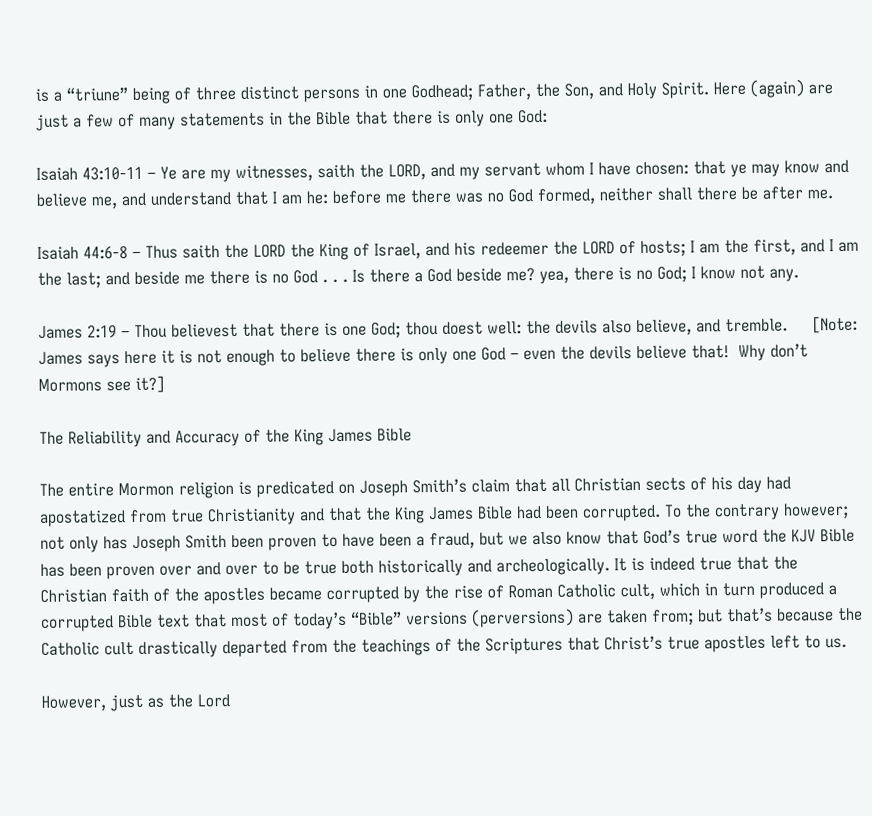is a “triune” being of three distinct persons in one Godhead; Father, the Son, and Holy Spirit. Here (again) are just a few of many statements in the Bible that there is only one God:

Isaiah 43:10-11 – Ye are my witnesses, saith the LORD, and my servant whom I have chosen: that ye may know and believe me, and understand that I am he: before me there was no God formed, neither shall there be after me.

Isaiah 44:6-8 – Thus saith the LORD the King of Israel, and his redeemer the LORD of hosts; I am the first, and I am the last; and beside me there is no God . . . Is there a God beside me? yea, there is no God; I know not any.

James 2:19 – Thou believest that there is one God; thou doest well: the devils also believe, and tremble.     [Note: James says here it is not enough to believe there is only one God – even the devils believe that!  Why don’t Mormons see it?]

The Reliability and Accuracy of the King James Bible

The entire Mormon religion is predicated on Joseph Smith’s claim that all Christian sects of his day had apostatized from true Christianity and that the King James Bible had been corrupted. To the contrary however; not only has Joseph Smith been proven to have been a fraud, but we also know that God’s true word the KJV Bible has been proven over and over to be true both historically and archeologically. It is indeed true that the Christian faith of the apostles became corrupted by the rise of Roman Catholic cult, which in turn produced a corrupted Bible text that most of today’s “Bible” versions (perversions) are taken from; but that’s because the Catholic cult drastically departed from the teachings of the Scriptures that Christ’s true apostles left to us.

However, just as the Lord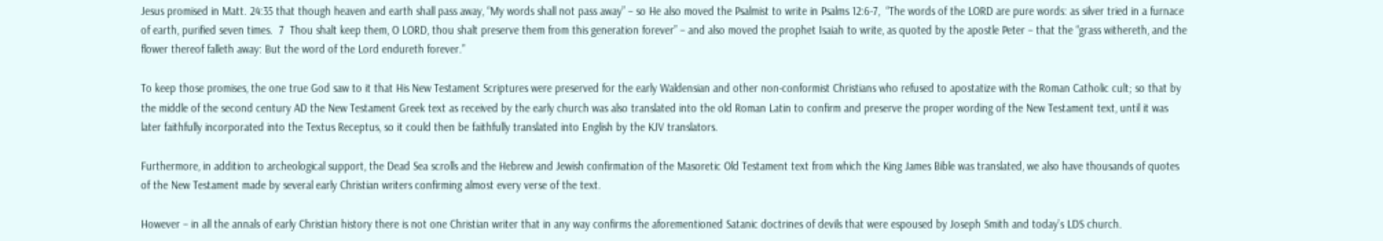Jesus promised in Matt. 24:35 that though heaven and earth shall pass away, “My words shall not pass away” – so He also moved the Psalmist to write in Psalms 12:6-7,  “The words of the LORD are pure words: as silver tried in a furnace of earth, purified seven times.  7  Thou shalt keep them, O LORD, thou shalt preserve them from this generation forever” – and also moved the prophet Isaiah to write, as quoted by the apostle Peter – that the “grass withereth, and the flower thereof falleth away: But the word of the Lord endureth forever.”

To keep those promises, the one true God saw to it that His New Testament Scriptures were preserved for the early Waldensian and other non-conformist Christians who refused to apostatize with the Roman Catholic cult; so that by the middle of the second century AD the New Testament Greek text as received by the early church was also translated into the old Roman Latin to confirm and preserve the proper wording of the New Testament text, until it was later faithfully incorporated into the Textus Receptus, so it could then be faithfully translated into English by the KJV translators.

Furthermore, in addition to archeological support, the Dead Sea scrolls and the Hebrew and Jewish confirmation of the Masoretic Old Testament text from which the King James Bible was translated, we also have thousands of quotes of the New Testament made by several early Christian writers confirming almost every verse of the text.

However – in all the annals of early Christian history there is not one Christian writer that in any way confirms the aforementioned Satanic doctrines of devils that were espoused by Joseph Smith and today’s LDS church.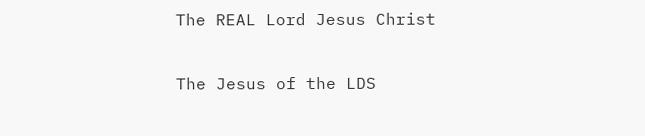The REAL Lord Jesus Christ

The Jesus of the LDS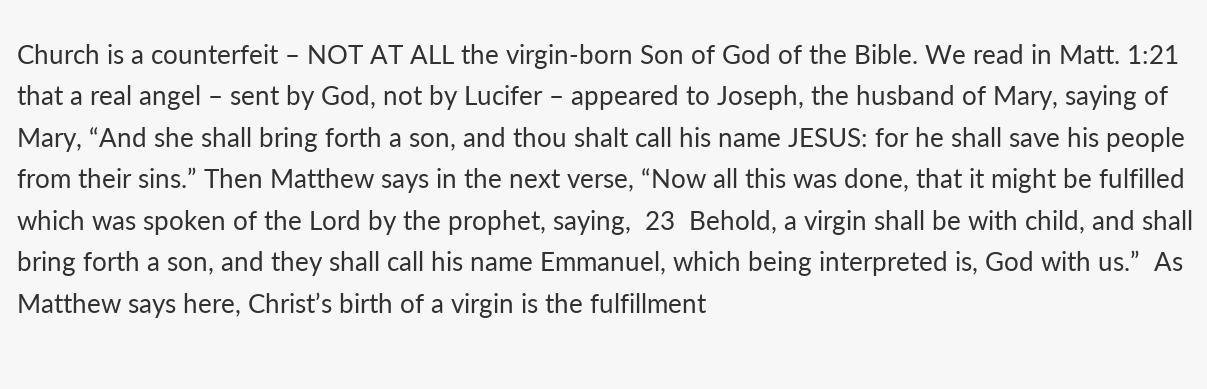Church is a counterfeit – NOT AT ALL the virgin-born Son of God of the Bible. We read in Matt. 1:21 that a real angel – sent by God, not by Lucifer – appeared to Joseph, the husband of Mary, saying of Mary, “And she shall bring forth a son, and thou shalt call his name JESUS: for he shall save his people from their sins.” Then Matthew says in the next verse, “Now all this was done, that it might be fulfilled which was spoken of the Lord by the prophet, saying,  23  Behold, a virgin shall be with child, and shall bring forth a son, and they shall call his name Emmanuel, which being interpreted is, God with us.”  As Matthew says here, Christ’s birth of a virgin is the fulfillment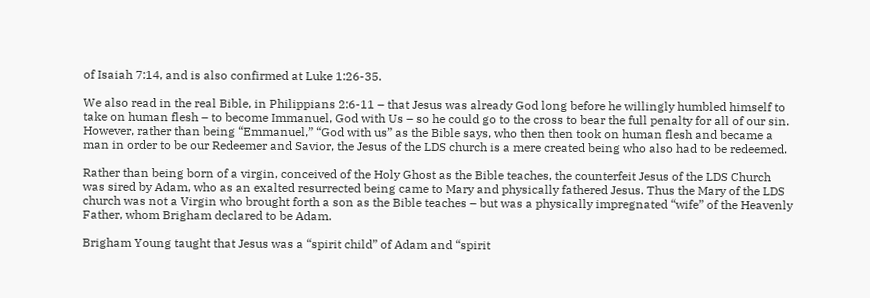of Isaiah 7:14, and is also confirmed at Luke 1:26-35.

We also read in the real Bible, in Philippians 2:6-11 – that Jesus was already God long before he willingly humbled himself to take on human flesh – to become Immanuel, God with Us – so he could go to the cross to bear the full penalty for all of our sin. However, rather than being “Emmanuel,” “God with us” as the Bible says, who then then took on human flesh and became a man in order to be our Redeemer and Savior, the Jesus of the LDS church is a mere created being who also had to be redeemed.

Rather than being born of a virgin, conceived of the Holy Ghost as the Bible teaches, the counterfeit Jesus of the LDS Church was sired by Adam, who as an exalted resurrected being came to Mary and physically fathered Jesus. Thus the Mary of the LDS church was not a Virgin who brought forth a son as the Bible teaches – but was a physically impregnated “wife” of the Heavenly Father, whom Brigham declared to be Adam.

Brigham Young taught that Jesus was a “spirit child” of Adam and “spirit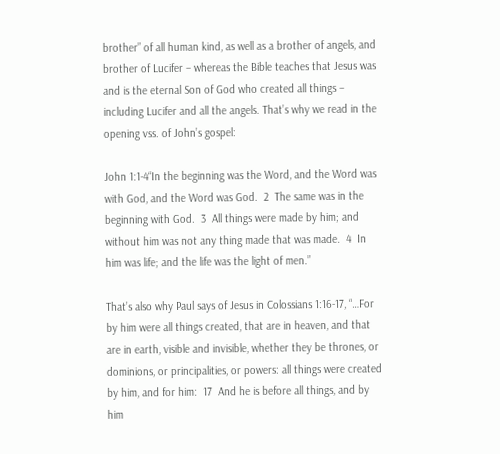brother” of all human kind, as well as a brother of angels, and brother of Lucifer – whereas the Bible teaches that Jesus was and is the eternal Son of God who created all things –  including Lucifer and all the angels. That’s why we read in the opening vss. of John’s gospel:

John 1:1-4“In the beginning was the Word, and the Word was with God, and the Word was God.  2  The same was in the beginning with God.  3  All things were made by him; and without him was not any thing made that was made.  4  In him was life; and the life was the light of men.”

That’s also why Paul says of Jesus in Colossians 1:16-17, “…For by him were all things created, that are in heaven, and that are in earth, visible and invisible, whether they be thrones, or dominions, or principalities, or powers: all things were created by him, and for him:  17  And he is before all things, and by him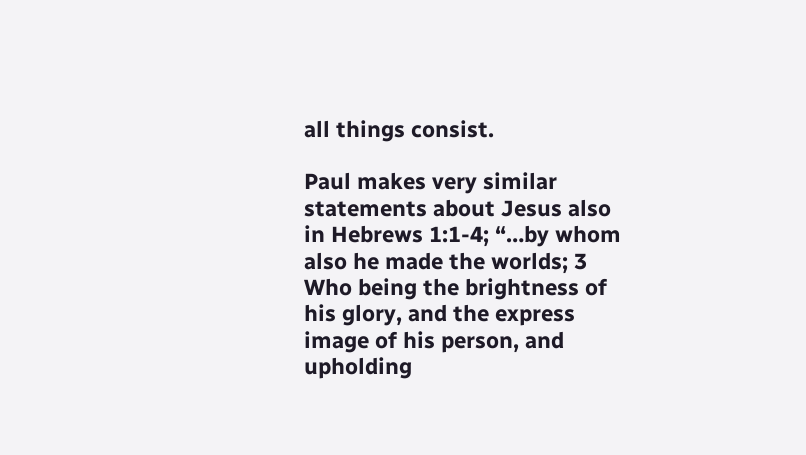all things consist.

Paul makes very similar statements about Jesus also in Hebrews 1:1-4; “…by whom also he made the worlds; 3  Who being the brightness of his glory, and the express image of his person, and upholding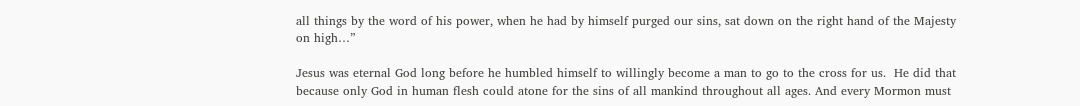all things by the word of his power, when he had by himself purged our sins, sat down on the right hand of the Majesty on high…”

Jesus was eternal God long before he humbled himself to willingly become a man to go to the cross for us.  He did that because only God in human flesh could atone for the sins of all mankind throughout all ages. And every Mormon must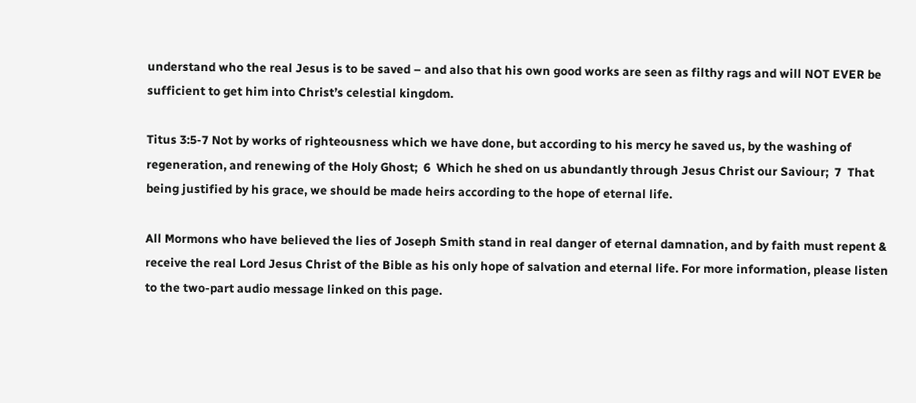understand who the real Jesus is to be saved – and also that his own good works are seen as filthy rags and will NOT EVER be sufficient to get him into Christ’s celestial kingdom.

Titus 3:5-7 Not by works of righteousness which we have done, but according to his mercy he saved us, by the washing of regeneration, and renewing of the Holy Ghost;  6  Which he shed on us abundantly through Jesus Christ our Saviour;  7  That being justified by his grace, we should be made heirs according to the hope of eternal life.

All Mormons who have believed the lies of Joseph Smith stand in real danger of eternal damnation, and by faith must repent & receive the real Lord Jesus Christ of the Bible as his only hope of salvation and eternal life. For more information, please listen to the two-part audio message linked on this page.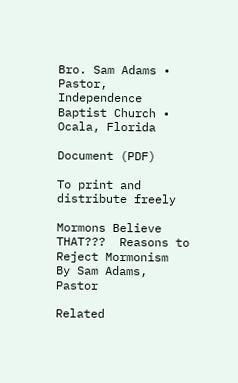Bro. Sam Adams •  Pastor, Independence Baptist Church •  Ocala, Florida

Document (PDF)

To print and distribute freely

Mormons Believe THAT???  Reasons to Reject Mormonism
By Sam Adams, Pastor

Related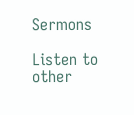Sermons

Listen to other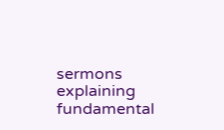sermons explaining fundamental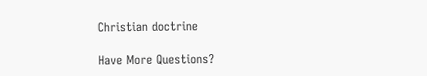Christian doctrine

Have More Questions?